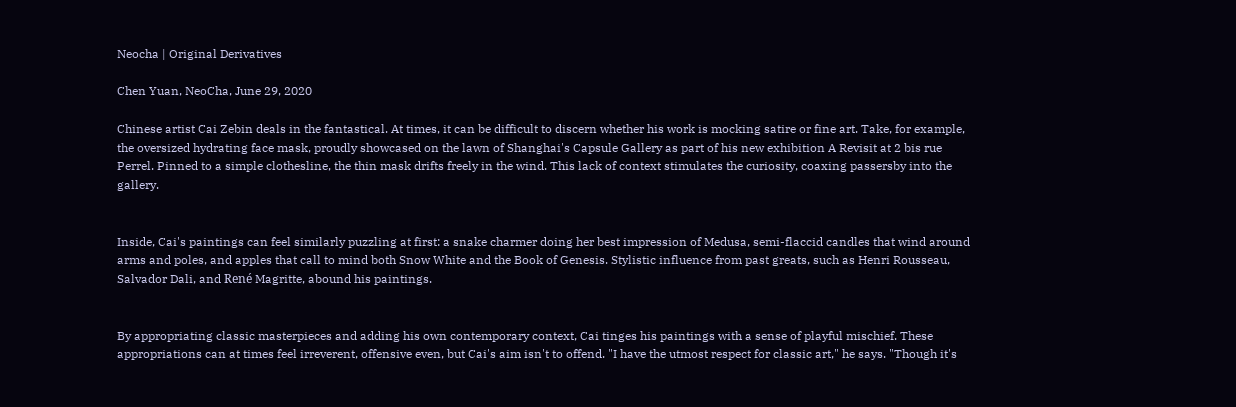Neocha | Original Derivatives

Chen Yuan, NeoCha, June 29, 2020

Chinese artist Cai Zebin deals in the fantastical. At times, it can be difficult to discern whether his work is mocking satire or fine art. Take, for example, the oversized hydrating face mask, proudly showcased on the lawn of Shanghai's Capsule Gallery as part of his new exhibition A Revisit at 2 bis rue Perrel. Pinned to a simple clothesline, the thin mask drifts freely in the wind. This lack of context stimulates the curiosity, coaxing passersby into the gallery.


Inside, Cai's paintings can feel similarly puzzling at first: a snake charmer doing her best impression of Medusa, semi-flaccid candles that wind around arms and poles, and apples that call to mind both Snow White and the Book of Genesis. Stylistic influence from past greats, such as Henri Rousseau, Salvador Dali, and René Magritte, abound his paintings.


By appropriating classic masterpieces and adding his own contemporary context, Cai tinges his paintings with a sense of playful mischief. These appropriations can at times feel irreverent, offensive even, but Cai's aim isn't to offend. "I have the utmost respect for classic art," he says. "Though it's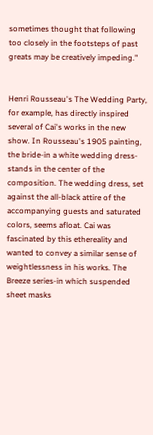sometimes thought that following too closely in the footsteps of past greats may be creatively impeding."


Henri Rousseau's The Wedding Party, for example, has directly inspired several of Cai's works in the new show. In Rousseau's 1905 painting, the bride-in a white wedding dress-stands in the center of the composition. The wedding dress, set against the all-black attire of the accompanying guests and saturated colors, seems afloat. Cai was fascinated by this ethereality and wanted to convey a similar sense of weightlessness in his works. The Breeze series-in which suspended sheet masks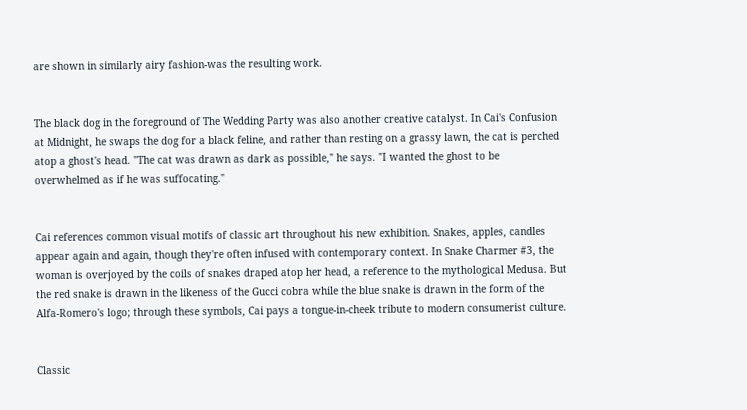are shown in similarly airy fashion-was the resulting work.


The black dog in the foreground of The Wedding Party was also another creative catalyst. In Cai's Confusion at Midnight, he swaps the dog for a black feline, and rather than resting on a grassy lawn, the cat is perched atop a ghost's head. "The cat was drawn as dark as possible," he says. "I wanted the ghost to be overwhelmed as if he was suffocating."


Cai references common visual motifs of classic art throughout his new exhibition. Snakes, apples, candles appear again and again, though they're often infused with contemporary context. In Snake Charmer #3, the woman is overjoyed by the coils of snakes draped atop her head, a reference to the mythological Medusa. But the red snake is drawn in the likeness of the Gucci cobra while the blue snake is drawn in the form of the Alfa-Romero's logo; through these symbols, Cai pays a tongue-in-cheek tribute to modern consumerist culture.


Classic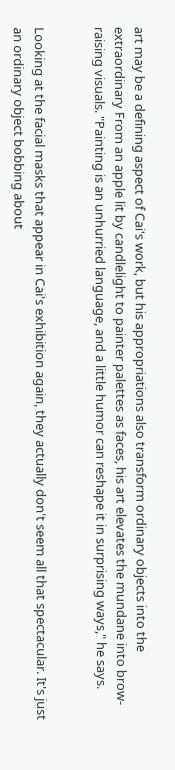art may be a defining aspect of Cai's work, but his appropriations also transform ordinary objects into the extraordinary From an apple lit by candlelight to painter palettes as faces, his art elevates the mundane into brow-raising visuals. "Painting is an unhurried language, and a little humor can reshape it in surprising ways," he says.


Looking at the facial masks that appear in Cai's exhibition again, they actually don't seem all that spectacular. It's just an ordinary object bobbing about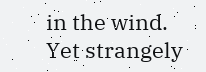in the wind. Yet strangely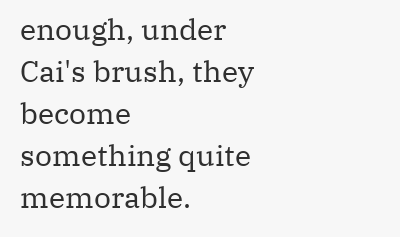enough, under Cai's brush, they become something quite memorable.